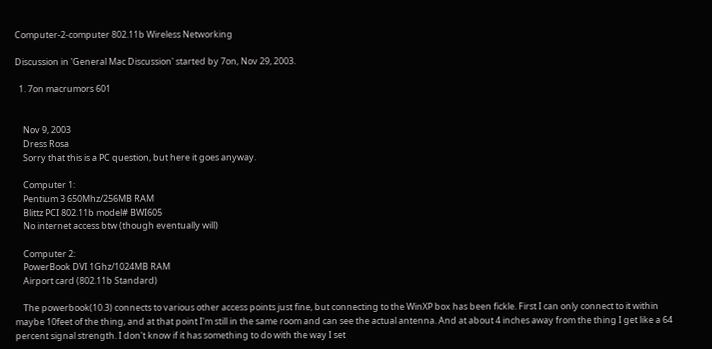Computer-2-computer 802.11b Wireless Networking

Discussion in 'General Mac Discussion' started by 7on, Nov 29, 2003.

  1. 7on macrumors 601


    Nov 9, 2003
    Dress Rosa
    Sorry that this is a PC question, but here it goes anyway.

    Computer 1:
    Pentium 3 650Mhz/256MB RAM
    Blittz PCI 802.11b model# BWI605
    No internet access btw (though eventually will)

    Computer 2:
    PowerBook DVI 1Ghz/1024MB RAM
    Airport card (802.11b Standard)

    The powerbook(10.3) connects to various other access points just fine, but connecting to the WinXP box has been fickle. First I can only connect to it within maybe 10feet of the thing, and at that point I'm still in the same room and can see the actual antenna. And at about 4 inches away from the thing I get like a 64 percent signal strength. I don't know if it has something to do with the way I set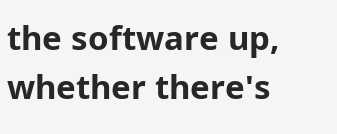the software up, whether there's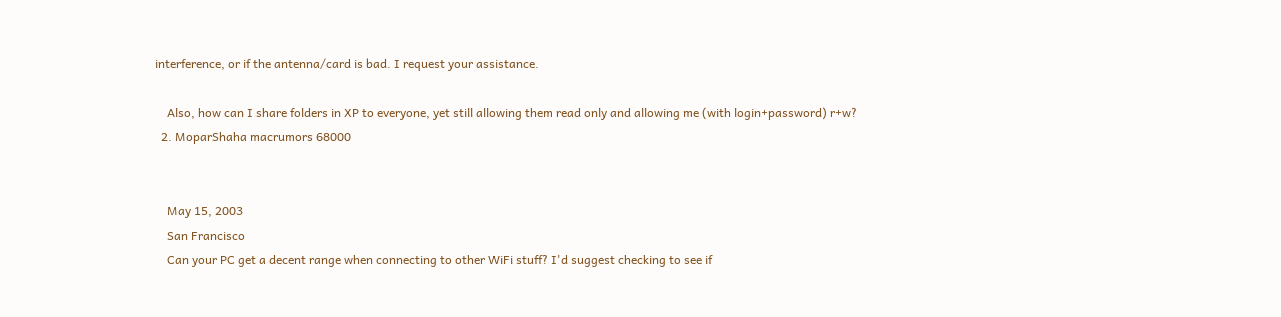interference, or if the antenna/card is bad. I request your assistance.

    Also, how can I share folders in XP to everyone, yet still allowing them read only and allowing me (with login+password) r+w?
  2. MoparShaha macrumors 68000


    May 15, 2003
    San Francisco
    Can your PC get a decent range when connecting to other WiFi stuff? I'd suggest checking to see if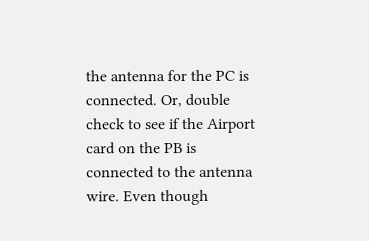the antenna for the PC is connected. Or, double check to see if the Airport card on the PB is connected to the antenna wire. Even though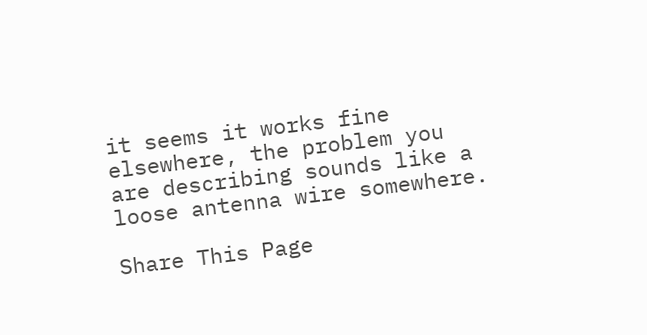it seems it works fine elsewhere, the problem you are describing sounds like a loose antenna wire somewhere.

Share This Page